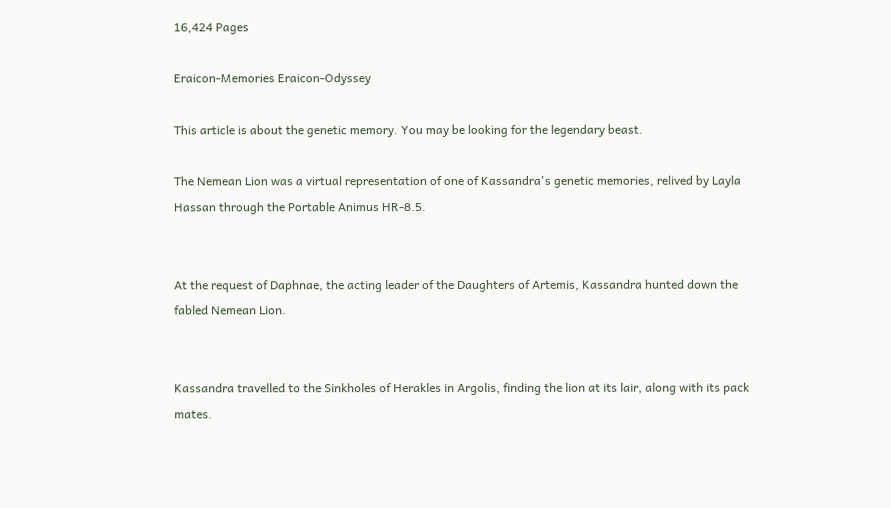16,424 Pages

Eraicon-Memories Eraicon-Odyssey

This article is about the genetic memory. You may be looking for the legendary beast.

The Nemean Lion was a virtual representation of one of Kassandra's genetic memories, relived by Layla Hassan through the Portable Animus HR-8.5.


At the request of Daphnae, the acting leader of the Daughters of Artemis, Kassandra hunted down the fabled Nemean Lion.


Kassandra travelled to the Sinkholes of Herakles in Argolis, finding the lion at its lair, along with its pack mates.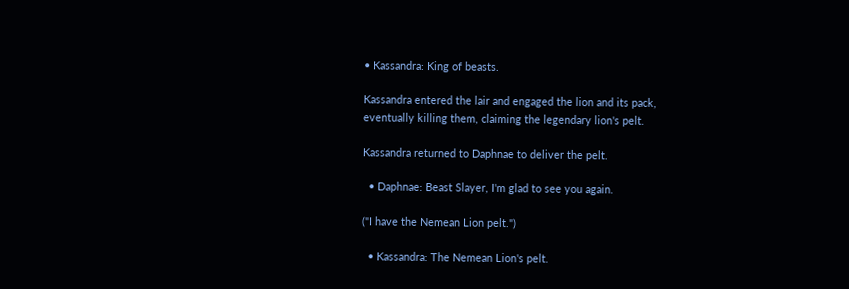• Kassandra: King of beasts.

Kassandra entered the lair and engaged the lion and its pack, eventually killing them, claiming the legendary lion's pelt.

Kassandra returned to Daphnae to deliver the pelt.

  • Daphnae: Beast Slayer, I'm glad to see you again.

("I have the Nemean Lion pelt.")

  • Kassandra: The Nemean Lion's pelt.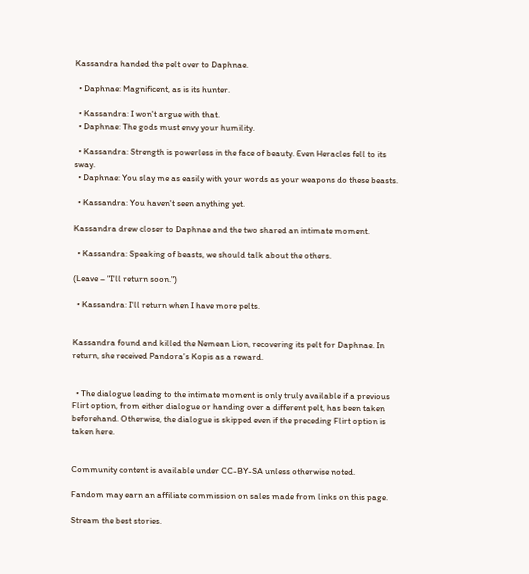Kassandra handed the pelt over to Daphnae.

  • Daphnae: Magnificent, as is its hunter.

  • Kassandra: I won't argue with that.
  • Daphnae: The gods must envy your humility.

  • Kassandra: Strength is powerless in the face of beauty. Even Heracles fell to its sway.
  • Daphnae: You slay me as easily with your words as your weapons do these beasts.

  • Kassandra: You haven't seen anything yet.

Kassandra drew closer to Daphnae and the two shared an intimate moment.

  • Kassandra: Speaking of beasts, we should talk about the others.

(Leave – "I'll return soon.")

  • Kassandra: I'll return when I have more pelts.


Kassandra found and killed the Nemean Lion, recovering its pelt for Daphnae. In return, she received Pandora's Kopis as a reward.


  • The dialogue leading to the intimate moment is only truly available if a previous Flirt option, from either dialogue or handing over a different pelt, has been taken beforehand. Otherwise, the dialogue is skipped even if the preceding Flirt option is taken here.


Community content is available under CC-BY-SA unless otherwise noted.

Fandom may earn an affiliate commission on sales made from links on this page.

Stream the best stories.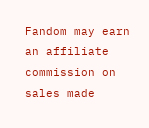Fandom may earn an affiliate commission on sales made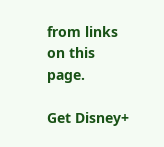from links on this page.

Get Disney+